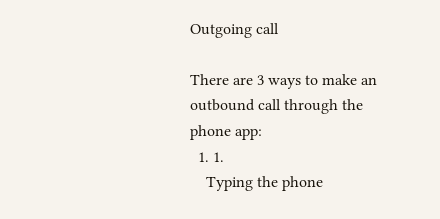Outgoing call

There are 3 ways to make an outbound call through the phone app:
  1. 1.
    Typing the phone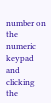number on the numeric keypad and clicking the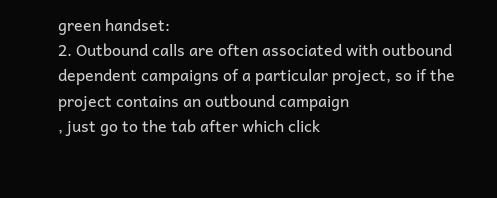green handset:
2. Outbound calls are often associated with outbound dependent campaigns of a particular project, so if the project contains an outbound campaign
, just go to the tab after which click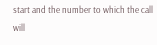start and the number to which the call will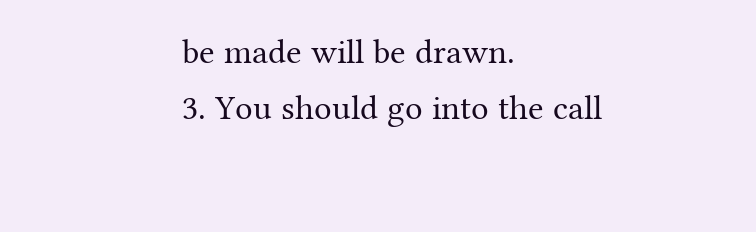be made will be drawn.
3. You should go into the call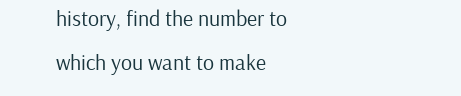history, find the number to which you want to make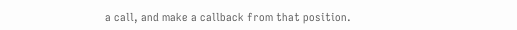a call, and make a callback from that position.